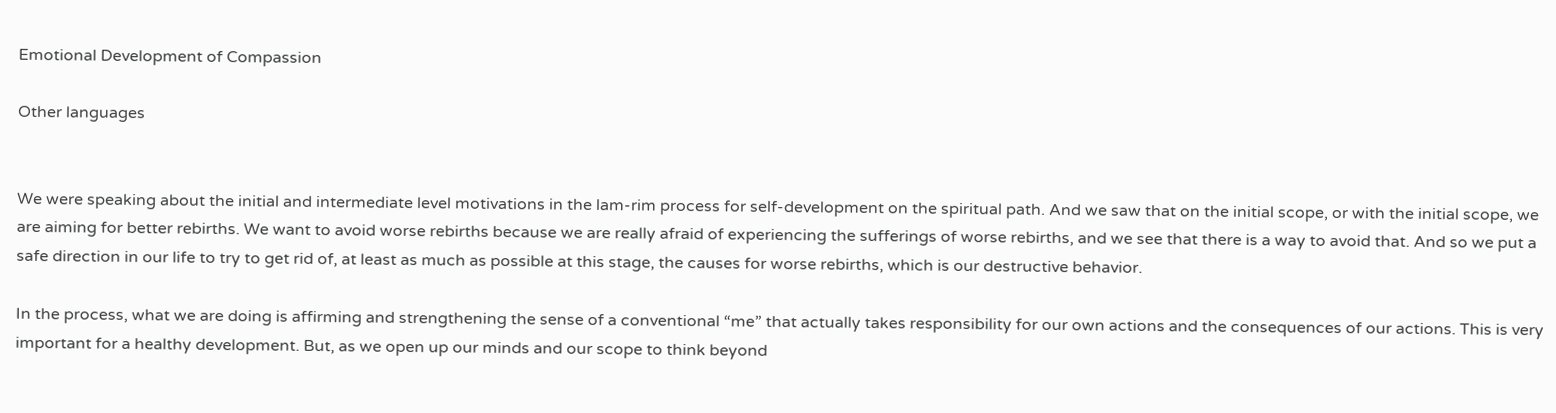Emotional Development of Compassion

Other languages


We were speaking about the initial and intermediate level motivations in the lam-rim process for self-development on the spiritual path. And we saw that on the initial scope, or with the initial scope, we are aiming for better rebirths. We want to avoid worse rebirths because we are really afraid of experiencing the sufferings of worse rebirths, and we see that there is a way to avoid that. And so we put a safe direction in our life to try to get rid of, at least as much as possible at this stage, the causes for worse rebirths, which is our destructive behavior.

In the process, what we are doing is affirming and strengthening the sense of a conventional “me” that actually takes responsibility for our own actions and the consequences of our actions. This is very important for a healthy development. But, as we open up our minds and our scope to think beyond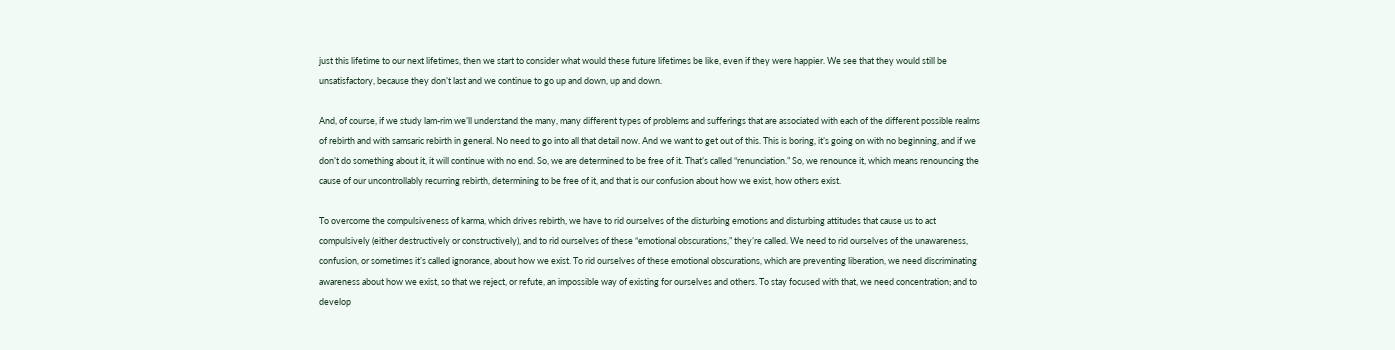just this lifetime to our next lifetimes, then we start to consider what would these future lifetimes be like, even if they were happier. We see that they would still be unsatisfactory, because they don’t last and we continue to go up and down, up and down.

And, of course, if we study lam-rim we’ll understand the many, many different types of problems and sufferings that are associated with each of the different possible realms of rebirth and with samsaric rebirth in general. No need to go into all that detail now. And we want to get out of this. This is boring, it’s going on with no beginning, and if we don’t do something about it, it will continue with no end. So, we are determined to be free of it. That’s called “renunciation.” So, we renounce it, which means renouncing the cause of our uncontrollably recurring rebirth, determining to be free of it, and that is our confusion about how we exist, how others exist.

To overcome the compulsiveness of karma, which drives rebirth, we have to rid ourselves of the disturbing emotions and disturbing attitudes that cause us to act compulsively (either destructively or constructively), and to rid ourselves of these “emotional obscurations,” they’re called. We need to rid ourselves of the unawareness, confusion, or sometimes it’s called ignorance, about how we exist. To rid ourselves of these emotional obscurations, which are preventing liberation, we need discriminating awareness about how we exist, so that we reject, or refute, an impossible way of existing for ourselves and others. To stay focused with that, we need concentration; and to develop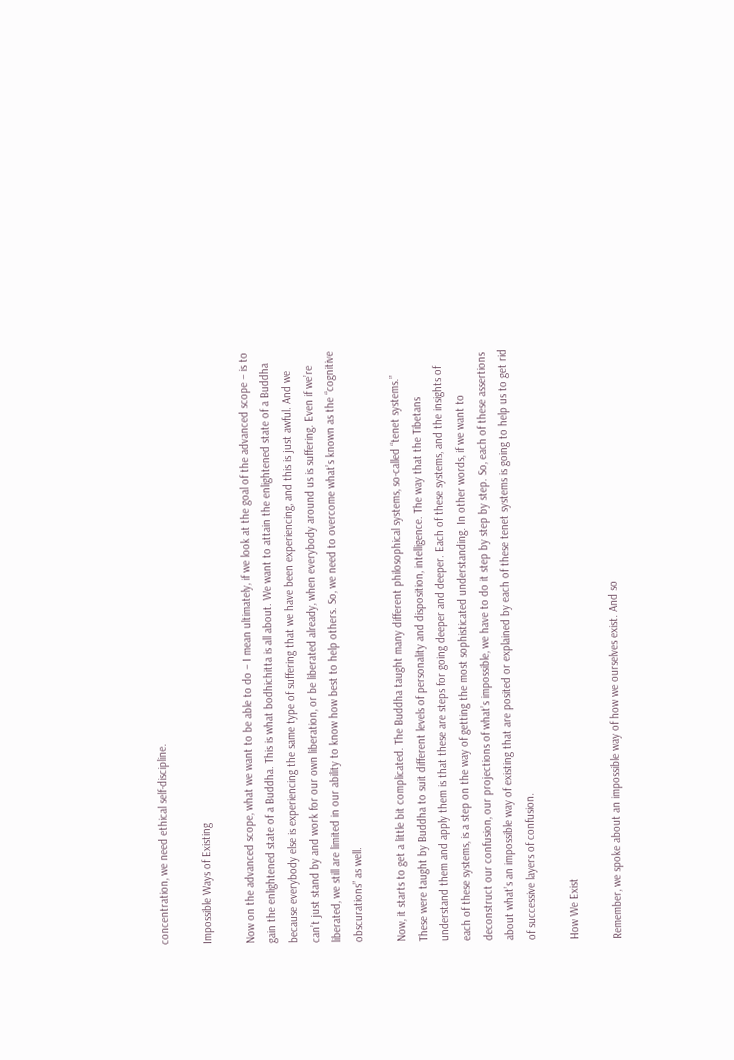concentration, we need ethical self-discipline.

Impossible Ways of Existing

Now on the advanced scope, what we want to be able to do – I mean ultimately, if we look at the goal of the advanced scope – is to gain the enlightened state of a Buddha. This is what bodhichitta is all about. We want to attain the enlightened state of a Buddha because everybody else is experiencing the same type of suffering that we have been experiencing, and this is just awful. And we can’t just stand by and work for our own liberation, or be liberated already, when everybody around us is suffering. Even if we’re liberated, we still are limited in our ability to know how best to help others. So, we need to overcome what’s known as the “cognitive obscurations” as well.

Now, it starts to get a little bit complicated. The Buddha taught many different philosophical systems, so-called “tenet systems.” These were taught by Buddha to suit different levels of personality and disposition, intelligence. The way that the Tibetans understand them and apply them is that these are steps for going deeper and deeper. Each of these systems, and the insights of each of these systems, is a step on the way of getting the most sophisticated understanding. In other words, if we want to deconstruct our confusion, our projections of what’s impossible, we have to do it step by step by step. So, each of these assertions about what’s an impossible way of existing that are posited or explained by each of these tenet systems is going to help us to get rid of successive layers of confusion.

How We Exist

Remember, we spoke about an impossible way of how we ourselves exist. And so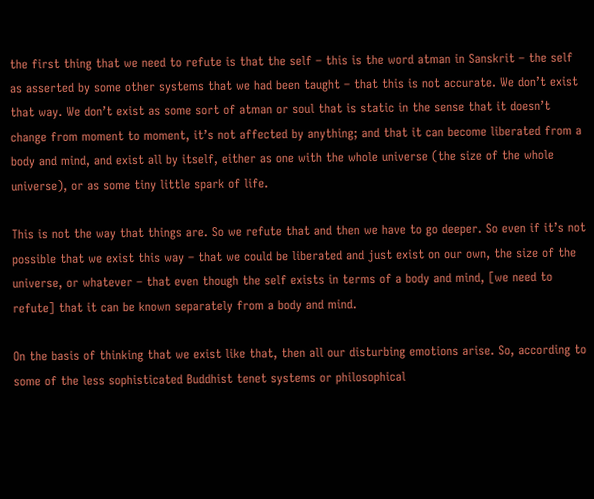the first thing that we need to refute is that the self – this is the word atman in Sanskrit – the self as asserted by some other systems that we had been taught – that this is not accurate. We don’t exist that way. We don’t exist as some sort of atman or soul that is static in the sense that it doesn’t change from moment to moment, it’s not affected by anything; and that it can become liberated from a body and mind, and exist all by itself, either as one with the whole universe (the size of the whole universe), or as some tiny little spark of life.

This is not the way that things are. So we refute that and then we have to go deeper. So even if it’s not possible that we exist this way – that we could be liberated and just exist on our own, the size of the universe, or whatever – that even though the self exists in terms of a body and mind, [we need to refute] that it can be known separately from a body and mind.

On the basis of thinking that we exist like that, then all our disturbing emotions arise. So, according to some of the less sophisticated Buddhist tenet systems or philosophical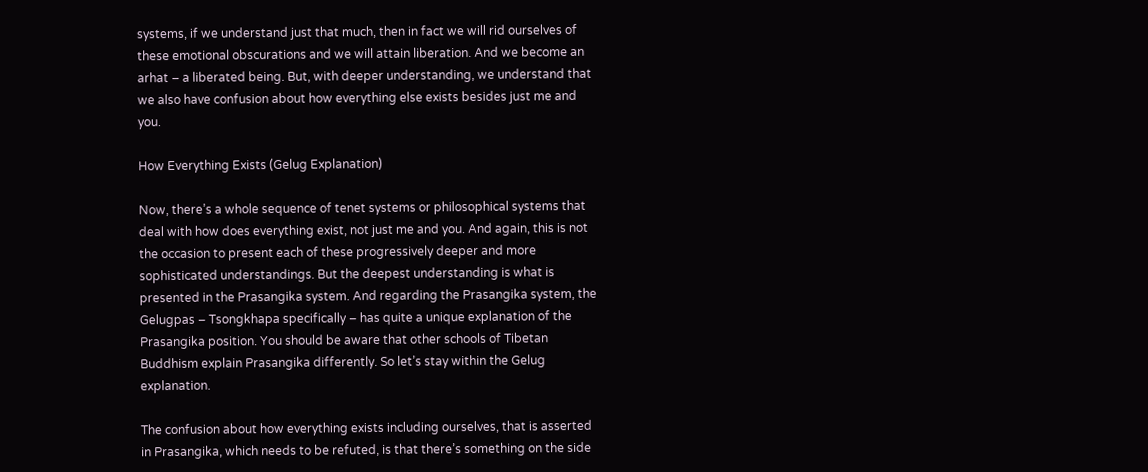systems, if we understand just that much, then in fact we will rid ourselves of these emotional obscurations and we will attain liberation. And we become an arhat – a liberated being. But, with deeper understanding, we understand that we also have confusion about how everything else exists besides just me and you.

How Everything Exists (Gelug Explanation)

Now, there’s a whole sequence of tenet systems or philosophical systems that deal with how does everything exist, not just me and you. And again, this is not the occasion to present each of these progressively deeper and more sophisticated understandings. But the deepest understanding is what is presented in the Prasangika system. And regarding the Prasangika system, the Gelugpas – Tsongkhapa specifically – has quite a unique explanation of the Prasangika position. You should be aware that other schools of Tibetan Buddhism explain Prasangika differently. So let’s stay within the Gelug explanation.

The confusion about how everything exists including ourselves, that is asserted in Prasangika, which needs to be refuted, is that there’s something on the side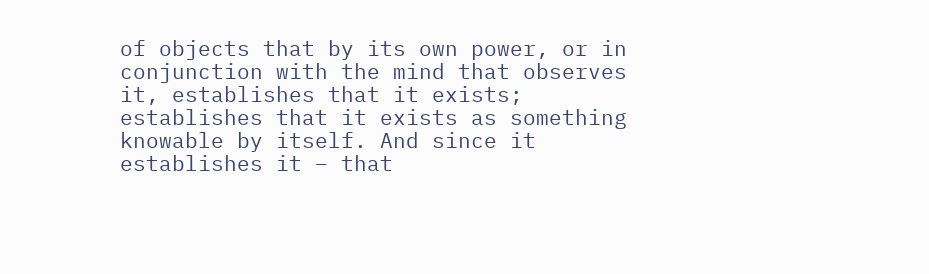of objects that by its own power, or in conjunction with the mind that observes it, establishes that it exists; establishes that it exists as something knowable by itself. And since it establishes it – that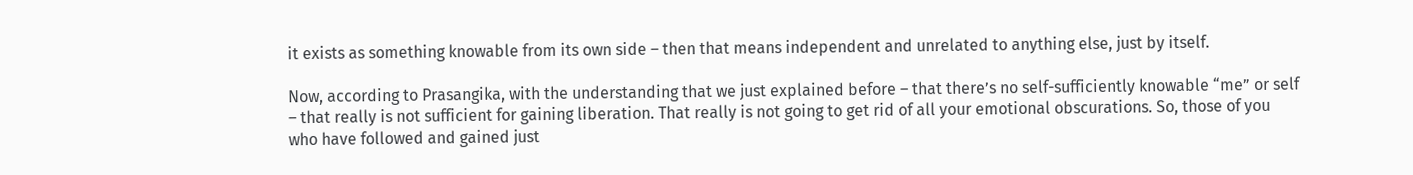it exists as something knowable from its own side – then that means independent and unrelated to anything else, just by itself.

Now, according to Prasangika, with the understanding that we just explained before – that there’s no self-sufficiently knowable “me” or self – that really is not sufficient for gaining liberation. That really is not going to get rid of all your emotional obscurations. So, those of you who have followed and gained just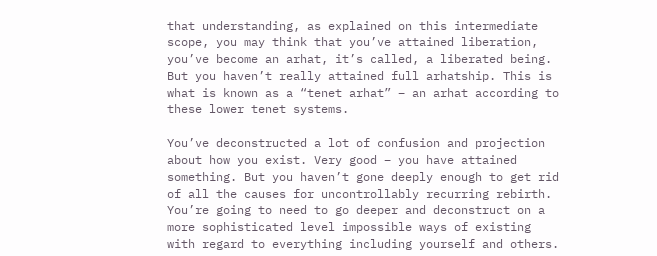that understanding, as explained on this intermediate scope, you may think that you’ve attained liberation, you’ve become an arhat, it’s called, a liberated being. But you haven’t really attained full arhatship. This is what is known as a “tenet arhat” – an arhat according to these lower tenet systems.

You’ve deconstructed a lot of confusion and projection about how you exist. Very good – you have attained something. But you haven’t gone deeply enough to get rid of all the causes for uncontrollably recurring rebirth. You’re going to need to go deeper and deconstruct on a more sophisticated level impossible ways of existing with regard to everything including yourself and others.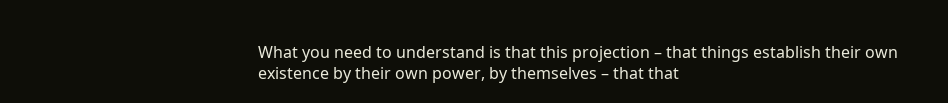What you need to understand is that this projection – that things establish their own existence by their own power, by themselves – that that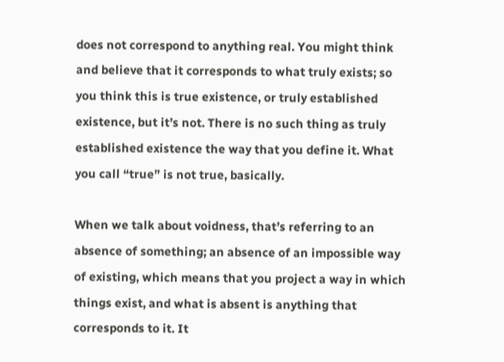does not correspond to anything real. You might think and believe that it corresponds to what truly exists; so you think this is true existence, or truly established existence, but it’s not. There is no such thing as truly established existence the way that you define it. What you call “true” is not true, basically.

When we talk about voidness, that’s referring to an absence of something; an absence of an impossible way of existing, which means that you project a way in which things exist, and what is absent is anything that corresponds to it. It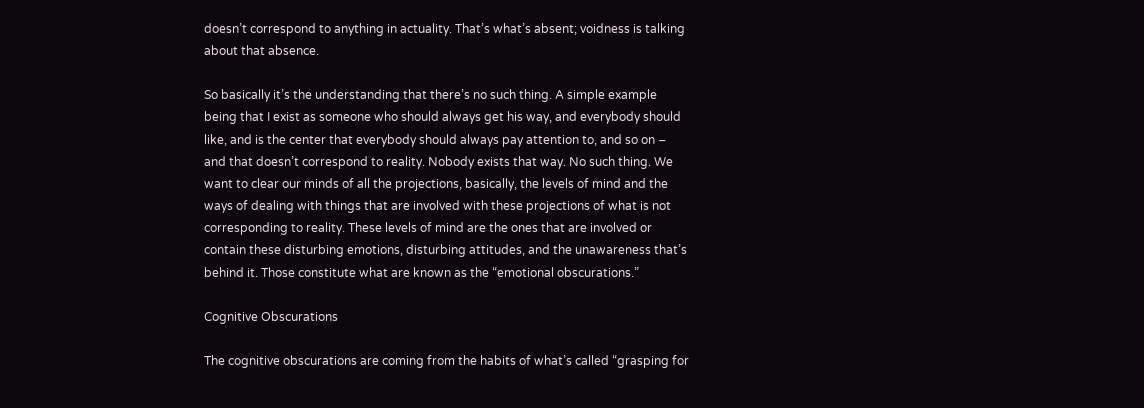doesn’t correspond to anything in actuality. That’s what’s absent; voidness is talking about that absence.

So basically it’s the understanding that there’s no such thing. A simple example being that I exist as someone who should always get his way, and everybody should like, and is the center that everybody should always pay attention to, and so on – and that doesn’t correspond to reality. Nobody exists that way. No such thing. We want to clear our minds of all the projections, basically, the levels of mind and the ways of dealing with things that are involved with these projections of what is not corresponding to reality. These levels of mind are the ones that are involved or contain these disturbing emotions, disturbing attitudes, and the unawareness that’s behind it. Those constitute what are known as the “emotional obscurations.”

Cognitive Obscurations

The cognitive obscurations are coming from the habits of what’s called “grasping for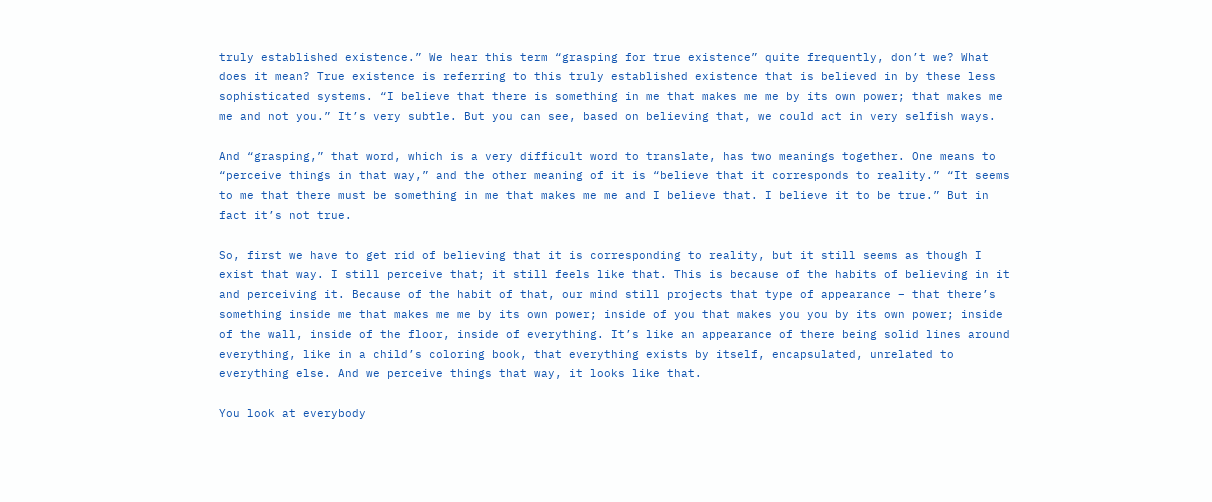truly established existence.” We hear this term “grasping for true existence” quite frequently, don’t we? What does it mean? True existence is referring to this truly established existence that is believed in by these less sophisticated systems. “I believe that there is something in me that makes me me by its own power; that makes me me and not you.” It’s very subtle. But you can see, based on believing that, we could act in very selfish ways.

And “grasping,” that word, which is a very difficult word to translate, has two meanings together. One means to “perceive things in that way,” and the other meaning of it is “believe that it corresponds to reality.” “It seems to me that there must be something in me that makes me me and I believe that. I believe it to be true.” But in fact it’s not true.

So, first we have to get rid of believing that it is corresponding to reality, but it still seems as though I exist that way. I still perceive that; it still feels like that. This is because of the habits of believing in it and perceiving it. Because of the habit of that, our mind still projects that type of appearance – that there’s something inside me that makes me me by its own power; inside of you that makes you you by its own power; inside of the wall, inside of the floor, inside of everything. It’s like an appearance of there being solid lines around everything, like in a child’s coloring book, that everything exists by itself, encapsulated, unrelated to everything else. And we perceive things that way, it looks like that.

You look at everybody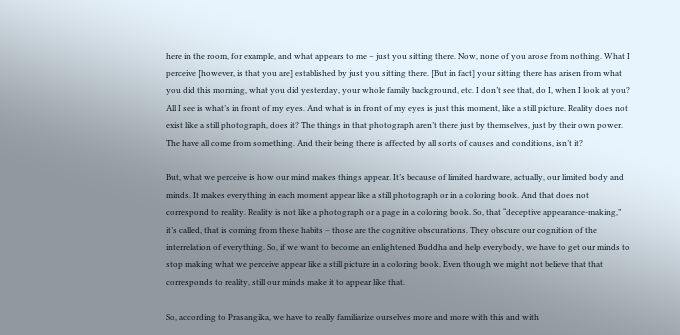here in the room, for example, and what appears to me – just you sitting there. Now, none of you arose from nothing. What I perceive [however, is that you are] established by just you sitting there. [But in fact] your sitting there has arisen from what you did this morning, what you did yesterday, your whole family background, etc. I don’t see that, do I, when I look at you? All I see is what’s in front of my eyes. And what is in front of my eyes is just this moment, like a still picture. Reality does not exist like a still photograph, does it? The things in that photograph aren’t there just by themselves, just by their own power. The have all come from something. And their being there is affected by all sorts of causes and conditions, isn’t it?

But, what we perceive is how our mind makes things appear. It’s because of limited hardware, actually, our limited body and minds. It makes everything in each moment appear like a still photograph or in a coloring book. And that does not correspond to reality. Reality is not like a photograph or a page in a coloring book. So, that “deceptive appearance-making,” it’s called, that is coming from these habits – those are the cognitive obscurations. They obscure our cognition of the interrelation of everything. So, if we want to become an enlightened Buddha and help everybody, we have to get our minds to stop making what we perceive appear like a still picture in a coloring book. Even though we might not believe that that corresponds to reality, still our minds make it to appear like that.

So, according to Prasangika, we have to really familiarize ourselves more and more with this and with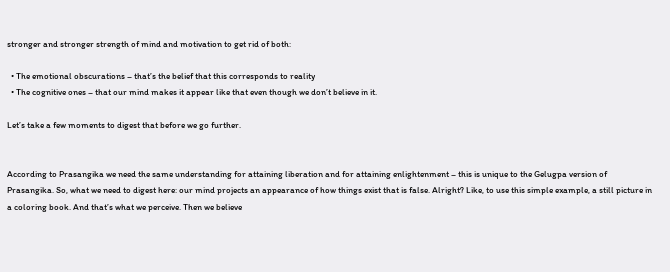stronger and stronger strength of mind and motivation to get rid of both:

  • The emotional obscurations – that’s the belief that this corresponds to reality
  • The cognitive ones – that our mind makes it appear like that even though we don’t believe in it.

Let’s take a few moments to digest that before we go further.


According to Prasangika we need the same understanding for attaining liberation and for attaining enlightenment – this is unique to the Gelugpa version of Prasangika. So, what we need to digest here: our mind projects an appearance of how things exist that is false. Alright? Like, to use this simple example, a still picture in a coloring book. And that’s what we perceive. Then we believe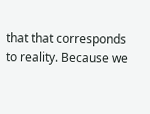that that corresponds to reality. Because we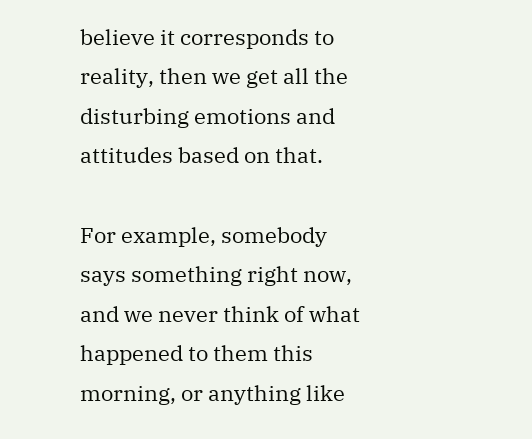believe it corresponds to reality, then we get all the disturbing emotions and attitudes based on that.

For example, somebody says something right now, and we never think of what happened to them this morning, or anything like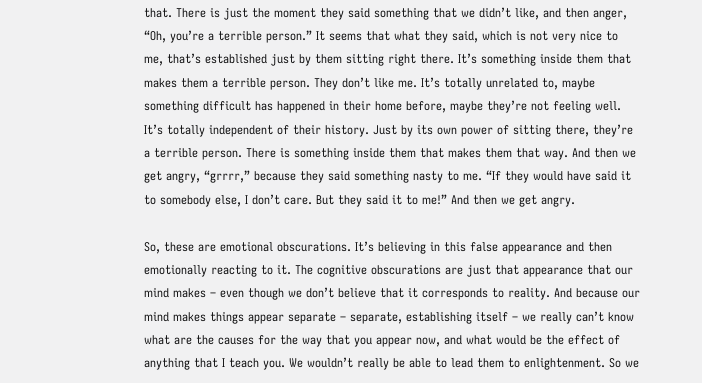that. There is just the moment they said something that we didn’t like, and then anger, “Oh, you’re a terrible person.” It seems that what they said, which is not very nice to me, that’s established just by them sitting right there. It’s something inside them that makes them a terrible person. They don’t like me. It’s totally unrelated to, maybe something difficult has happened in their home before, maybe they’re not feeling well. It’s totally independent of their history. Just by its own power of sitting there, they’re a terrible person. There is something inside them that makes them that way. And then we get angry, “grrrr,” because they said something nasty to me. “If they would have said it to somebody else, I don’t care. But they said it to me!” And then we get angry.

So, these are emotional obscurations. It’s believing in this false appearance and then emotionally reacting to it. The cognitive obscurations are just that appearance that our mind makes – even though we don’t believe that it corresponds to reality. And because our mind makes things appear separate – separate, establishing itself – we really can’t know what are the causes for the way that you appear now, and what would be the effect of anything that I teach you. We wouldn’t really be able to lead them to enlightenment. So we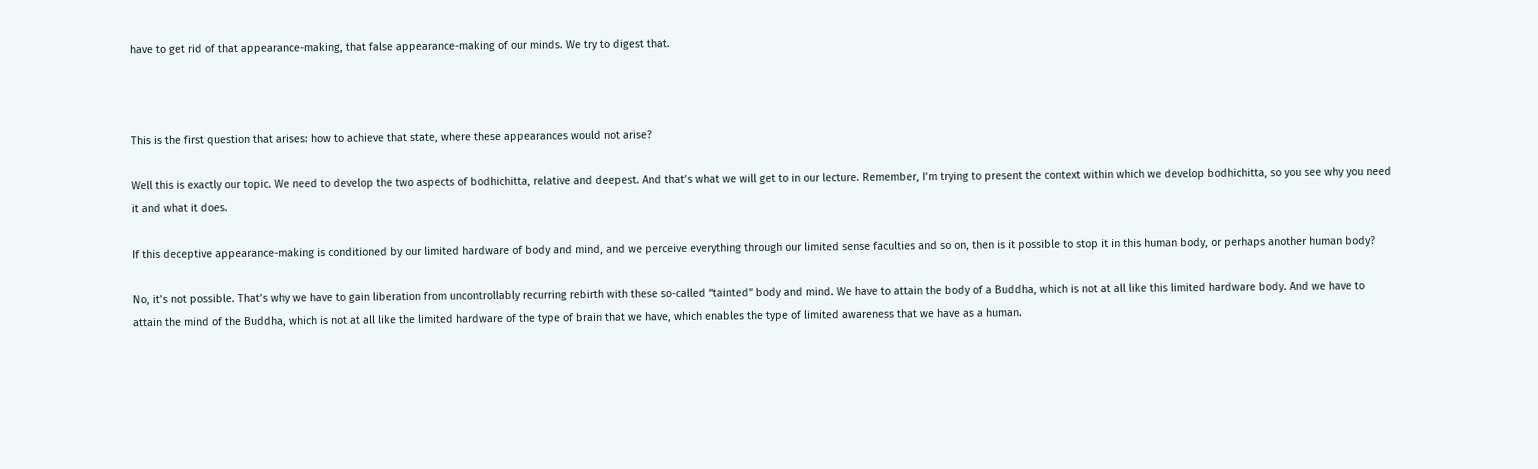have to get rid of that appearance-making, that false appearance-making of our minds. We try to digest that.



This is the first question that arises: how to achieve that state, where these appearances would not arise?

Well this is exactly our topic. We need to develop the two aspects of bodhichitta, relative and deepest. And that’s what we will get to in our lecture. Remember, I’m trying to present the context within which we develop bodhichitta, so you see why you need it and what it does.

If this deceptive appearance-making is conditioned by our limited hardware of body and mind, and we perceive everything through our limited sense faculties and so on, then is it possible to stop it in this human body, or perhaps another human body?

No, it’s not possible. That’s why we have to gain liberation from uncontrollably recurring rebirth with these so-called “tainted” body and mind. We have to attain the body of a Buddha, which is not at all like this limited hardware body. And we have to attain the mind of the Buddha, which is not at all like the limited hardware of the type of brain that we have, which enables the type of limited awareness that we have as a human.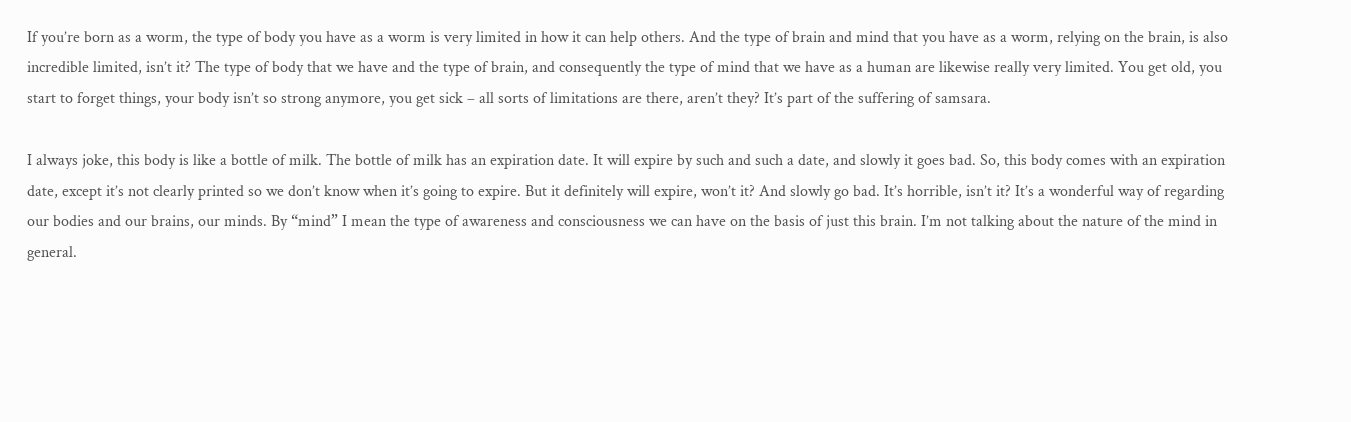If you’re born as a worm, the type of body you have as a worm is very limited in how it can help others. And the type of brain and mind that you have as a worm, relying on the brain, is also incredible limited, isn’t it? The type of body that we have and the type of brain, and consequently the type of mind that we have as a human are likewise really very limited. You get old, you start to forget things, your body isn’t so strong anymore, you get sick – all sorts of limitations are there, aren’t they? It’s part of the suffering of samsara.

I always joke, this body is like a bottle of milk. The bottle of milk has an expiration date. It will expire by such and such a date, and slowly it goes bad. So, this body comes with an expiration date, except it’s not clearly printed so we don’t know when it’s going to expire. But it definitely will expire, won’t it? And slowly go bad. It’s horrible, isn’t it? It’s a wonderful way of regarding our bodies and our brains, our minds. By “mind” I mean the type of awareness and consciousness we can have on the basis of just this brain. I’m not talking about the nature of the mind in general.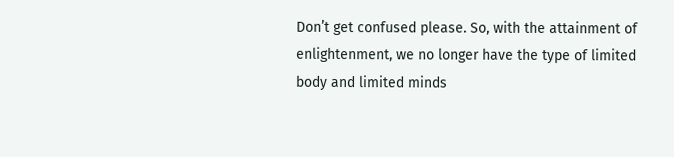Don’t get confused please. So, with the attainment of enlightenment, we no longer have the type of limited body and limited minds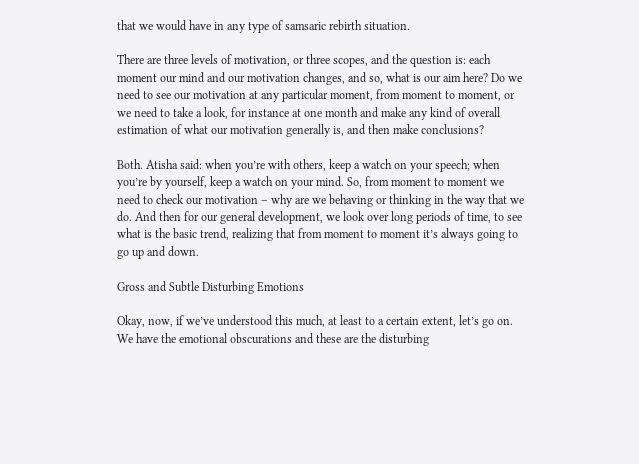that we would have in any type of samsaric rebirth situation.

There are three levels of motivation, or three scopes, and the question is: each moment our mind and our motivation changes, and so, what is our aim here? Do we need to see our motivation at any particular moment, from moment to moment, or we need to take a look, for instance at one month and make any kind of overall estimation of what our motivation generally is, and then make conclusions?

Both. Atisha said: when you’re with others, keep a watch on your speech; when you’re by yourself, keep a watch on your mind. So, from moment to moment we need to check our motivation – why are we behaving or thinking in the way that we do. And then for our general development, we look over long periods of time, to see what is the basic trend, realizing that from moment to moment it’s always going to go up and down.

Gross and Subtle Disturbing Emotions

Okay, now, if we’ve understood this much, at least to a certain extent, let’s go on. We have the emotional obscurations and these are the disturbing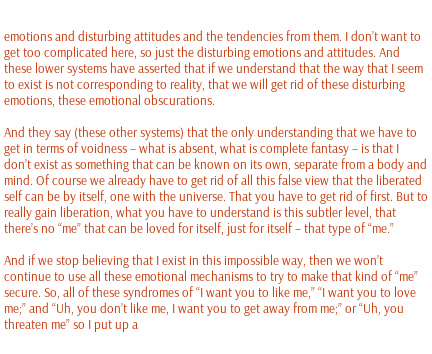emotions and disturbing attitudes and the tendencies from them. I don’t want to get too complicated here, so just the disturbing emotions and attitudes. And these lower systems have asserted that if we understand that the way that I seem to exist is not corresponding to reality, that we will get rid of these disturbing emotions, these emotional obscurations.

And they say (these other systems) that the only understanding that we have to get in terms of voidness – what is absent, what is complete fantasy – is that I don’t exist as something that can be known on its own, separate from a body and mind. Of course we already have to get rid of all this false view that the liberated self can be by itself, one with the universe. That you have to get rid of first. But to really gain liberation, what you have to understand is this subtler level, that there’s no “me” that can be loved for itself, just for itself – that type of “me.”

And if we stop believing that I exist in this impossible way, then we won’t continue to use all these emotional mechanisms to try to make that kind of “me” secure. So, all of these syndromes of “I want you to like me,” “I want you to love me;” and “Uh, you don’t like me, I want you to get away from me;” or “Uh, you threaten me” so I put up a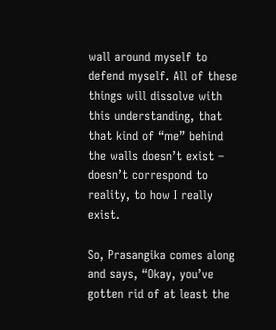wall around myself to defend myself. All of these things will dissolve with this understanding, that that kind of “me” behind the walls doesn’t exist – doesn’t correspond to reality, to how I really exist.

So, Prasangika comes along and says, “Okay, you’ve gotten rid of at least the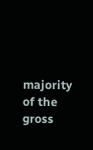majority of the gross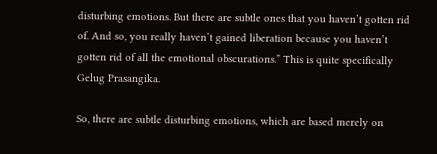disturbing emotions. But there are subtle ones that you haven’t gotten rid of. And so, you really haven’t gained liberation because you haven’t gotten rid of all the emotional obscurations.” This is quite specifically Gelug Prasangika.

So, there are subtle disturbing emotions, which are based merely on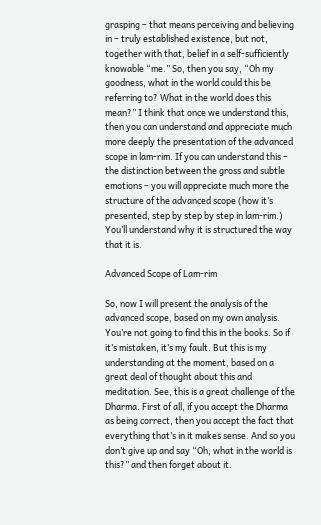grasping – that means perceiving and believing in – truly established existence, but not, together with that, belief in a self-sufficiently knowable “me.” So, then you say, “Oh my goodness, what in the world could this be referring to? What in the world does this mean?” I think that once we understand this, then you can understand and appreciate much more deeply the presentation of the advanced scope in lam-rim. If you can understand this – the distinction between the gross and subtle emotions – you will appreciate much more the structure of the advanced scope (how it’s presented, step by step by step in lam-rim.) You’ll understand why it is structured the way that it is.

Advanced Scope of Lam-rim

So, now I will present the analysis of the advanced scope, based on my own analysis. You’re not going to find this in the books. So if it’s mistaken, it’s my fault. But this is my understanding at the moment, based on a great deal of thought about this and meditation. See, this is a great challenge of the Dharma. First of all, if you accept the Dharma as being correct, then you accept the fact that everything that’s in it makes sense. And so you don’t give up and say “Oh, what in the world is this?” and then forget about it.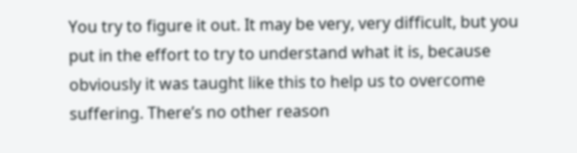You try to figure it out. It may be very, very difficult, but you put in the effort to try to understand what it is, because obviously it was taught like this to help us to overcome suffering. There’s no other reason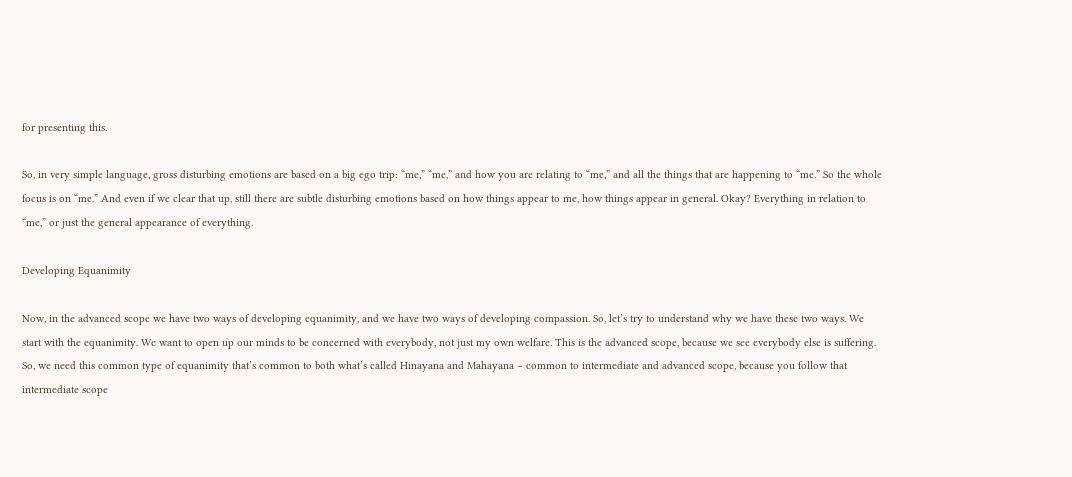for presenting this.

So, in very simple language, gross disturbing emotions are based on a big ego trip: “me,” “me,” and how you are relating to “me,” and all the things that are happening to “me.” So the whole focus is on “me.” And even if we clear that up, still there are subtle disturbing emotions based on how things appear to me, how things appear in general. Okay? Everything in relation to “me,” or just the general appearance of everything.

Developing Equanimity

Now, in the advanced scope we have two ways of developing equanimity, and we have two ways of developing compassion. So, let’s try to understand why we have these two ways. We start with the equanimity. We want to open up our minds to be concerned with everybody, not just my own welfare. This is the advanced scope, because we see everybody else is suffering. So, we need this common type of equanimity that’s common to both what’s called Hinayana and Mahayana – common to intermediate and advanced scope, because you follow that intermediate scope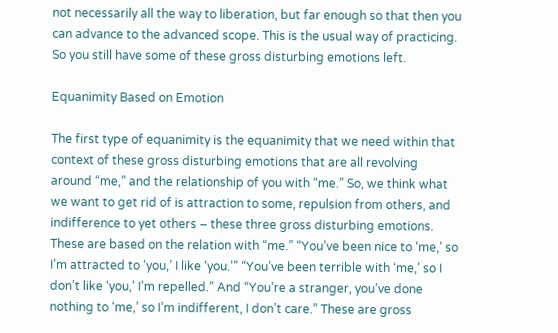not necessarily all the way to liberation, but far enough so that then you can advance to the advanced scope. This is the usual way of practicing. So you still have some of these gross disturbing emotions left.

Equanimity Based on Emotion

The first type of equanimity is the equanimity that we need within that context of these gross disturbing emotions that are all revolving around “me,” and the relationship of you with “me.” So, we think what we want to get rid of is attraction to some, repulsion from others, and indifference to yet others – these three gross disturbing emotions. These are based on the relation with “me.” “You’ve been nice to ‘me,’ so I’m attracted to ‘you,’ I like ‘you.’” “You’ve been terrible with ‘me,’ so I don’t like ‘you,’ I’m repelled.” And “You’re a stranger, you’ve done nothing to ‘me,’ so I’m indifferent, I don’t care.” These are gross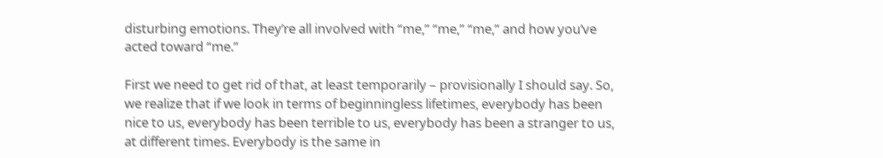disturbing emotions. They’re all involved with “me,” “me,” “me,” and how you’ve acted toward “me.”

First we need to get rid of that, at least temporarily – provisionally I should say. So, we realize that if we look in terms of beginningless lifetimes, everybody has been nice to us, everybody has been terrible to us, everybody has been a stranger to us, at different times. Everybody is the same in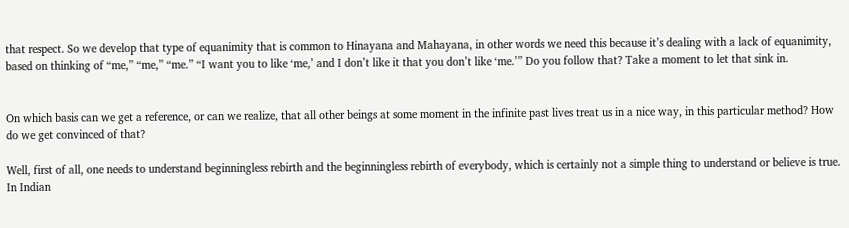that respect. So we develop that type of equanimity that is common to Hinayana and Mahayana, in other words we need this because it’s dealing with a lack of equanimity, based on thinking of “me,” “me,” “me.” “I want you to like ‘me,’ and I don’t like it that you don’t like ‘me.’” Do you follow that? Take a moment to let that sink in.


On which basis can we get a reference, or can we realize, that all other beings at some moment in the infinite past lives treat us in a nice way, in this particular method? How do we get convinced of that?

Well, first of all, one needs to understand beginningless rebirth and the beginningless rebirth of everybody, which is certainly not a simple thing to understand or believe is true. In Indian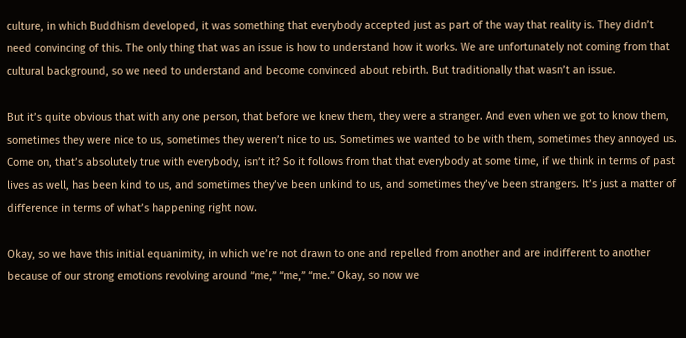culture, in which Buddhism developed, it was something that everybody accepted just as part of the way that reality is. They didn’t need convincing of this. The only thing that was an issue is how to understand how it works. We are unfortunately not coming from that cultural background, so we need to understand and become convinced about rebirth. But traditionally that wasn’t an issue.

But it’s quite obvious that with any one person, that before we knew them, they were a stranger. And even when we got to know them, sometimes they were nice to us, sometimes they weren’t nice to us. Sometimes we wanted to be with them, sometimes they annoyed us. Come on, that’s absolutely true with everybody, isn’t it? So it follows from that that everybody at some time, if we think in terms of past lives as well, has been kind to us, and sometimes they’ve been unkind to us, and sometimes they’ve been strangers. It’s just a matter of difference in terms of what’s happening right now.

Okay, so we have this initial equanimity, in which we’re not drawn to one and repelled from another and are indifferent to another because of our strong emotions revolving around “me,” “me,” “me.” Okay, so now we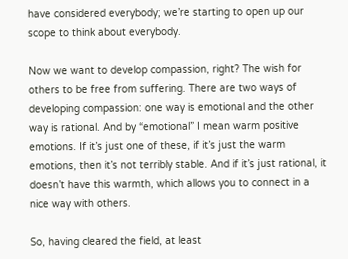have considered everybody; we’re starting to open up our scope to think about everybody.

Now we want to develop compassion, right? The wish for others to be free from suffering. There are two ways of developing compassion: one way is emotional and the other way is rational. And by “emotional” I mean warm positive emotions. If it’s just one of these, if it’s just the warm emotions, then it’s not terribly stable. And if it’s just rational, it doesn’t have this warmth, which allows you to connect in a nice way with others.

So, having cleared the field, at least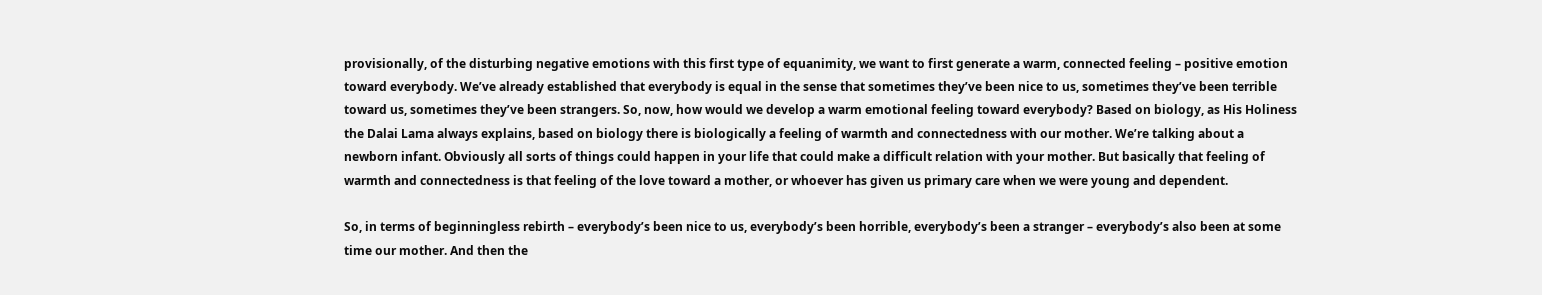provisionally, of the disturbing negative emotions with this first type of equanimity, we want to first generate a warm, connected feeling – positive emotion toward everybody. We’ve already established that everybody is equal in the sense that sometimes they’ve been nice to us, sometimes they’ve been terrible toward us, sometimes they’ve been strangers. So, now, how would we develop a warm emotional feeling toward everybody? Based on biology, as His Holiness the Dalai Lama always explains, based on biology there is biologically a feeling of warmth and connectedness with our mother. We’re talking about a newborn infant. Obviously all sorts of things could happen in your life that could make a difficult relation with your mother. But basically that feeling of warmth and connectedness is that feeling of the love toward a mother, or whoever has given us primary care when we were young and dependent.

So, in terms of beginningless rebirth – everybody’s been nice to us, everybody’s been horrible, everybody’s been a stranger – everybody’s also been at some time our mother. And then the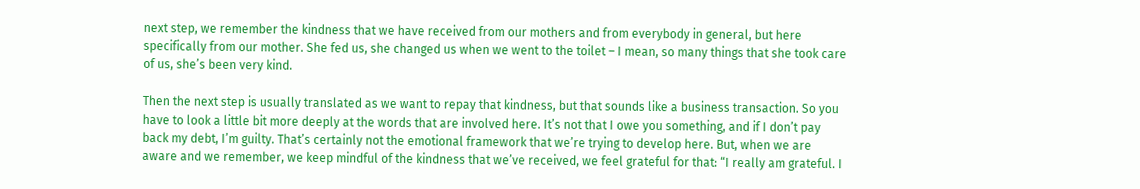next step, we remember the kindness that we have received from our mothers and from everybody in general, but here specifically from our mother. She fed us, she changed us when we went to the toilet – I mean, so many things that she took care of us, she’s been very kind.

Then the next step is usually translated as we want to repay that kindness, but that sounds like a business transaction. So you have to look a little bit more deeply at the words that are involved here. It’s not that I owe you something, and if I don’t pay back my debt, I’m guilty. That’s certainly not the emotional framework that we’re trying to develop here. But, when we are aware and we remember, we keep mindful of the kindness that we’ve received, we feel grateful for that: “I really am grateful. I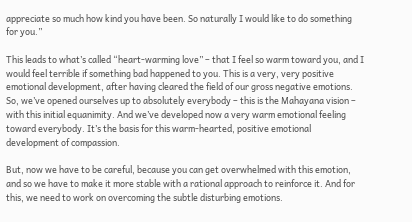appreciate so much how kind you have been. So naturally I would like to do something for you.”

This leads to what’s called “heart-warming love” – that I feel so warm toward you, and I would feel terrible if something bad happened to you. This is a very, very positive emotional development, after having cleared the field of our gross negative emotions. So, we’ve opened ourselves up to absolutely everybody – this is the Mahayana vision – with this initial equanimity. And we’ve developed now a very warm emotional feeling toward everybody. It’s the basis for this warm-hearted, positive emotional development of compassion.

But, now we have to be careful, because you can get overwhelmed with this emotion, and so we have to make it more stable with a rational approach to reinforce it. And for this, we need to work on overcoming the subtle disturbing emotions.